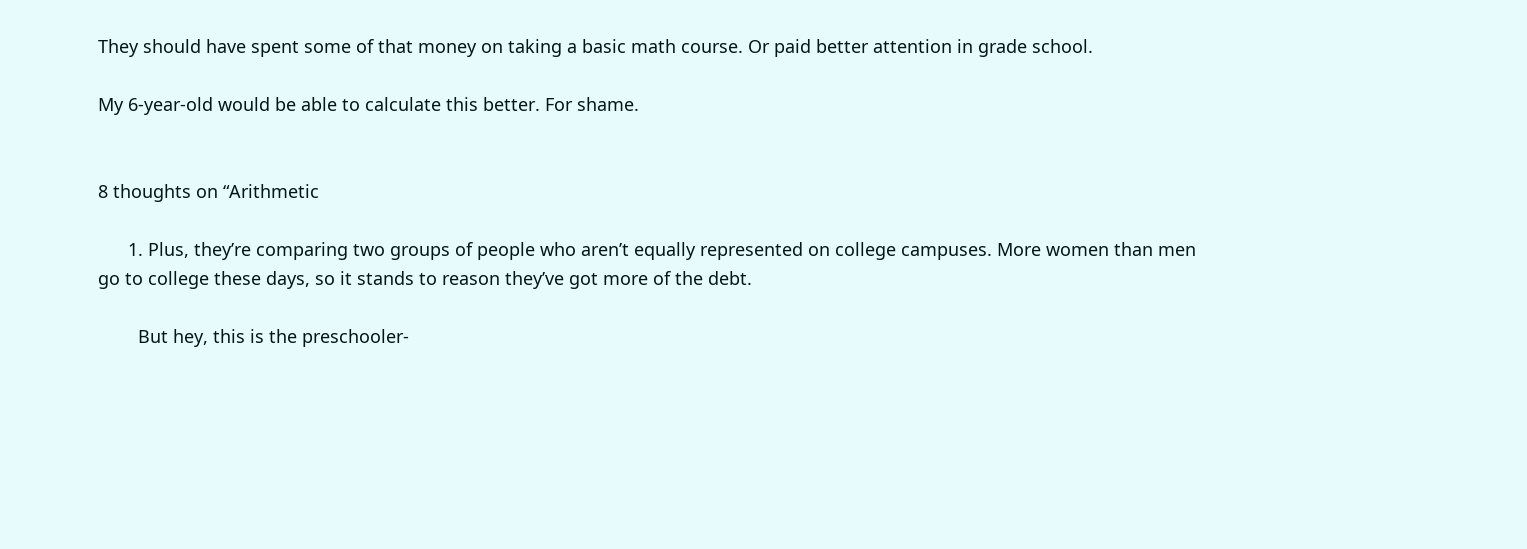They should have spent some of that money on taking a basic math course. Or paid better attention in grade school.

My 6-year-old would be able to calculate this better. For shame.


8 thoughts on “Arithmetic

      1. Plus, they’re comparing two groups of people who aren’t equally represented on college campuses. More women than men go to college these days, so it stands to reason they’ve got more of the debt.

        But hey, this is the preschooler-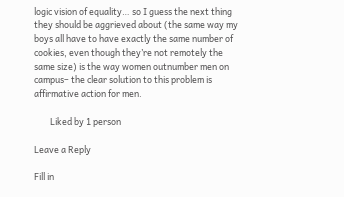logic vision of equality… so I guess the next thing they should be aggrieved about (the same way my boys all have to have exactly the same number of cookies, even though they’re not remotely the same size) is the way women outnumber men on campus– the clear solution to this problem is affirmative action for men.

        Liked by 1 person

Leave a Reply

Fill in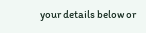your details below or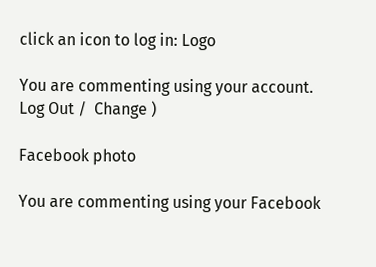click an icon to log in: Logo

You are commenting using your account. Log Out /  Change )

Facebook photo

You are commenting using your Facebook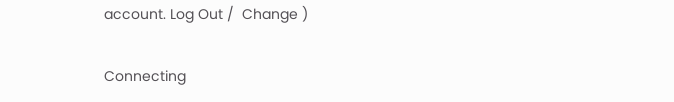account. Log Out /  Change )

Connecting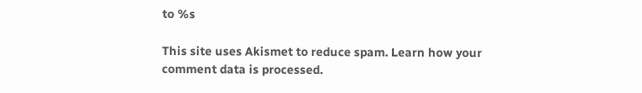to %s

This site uses Akismet to reduce spam. Learn how your comment data is processed.